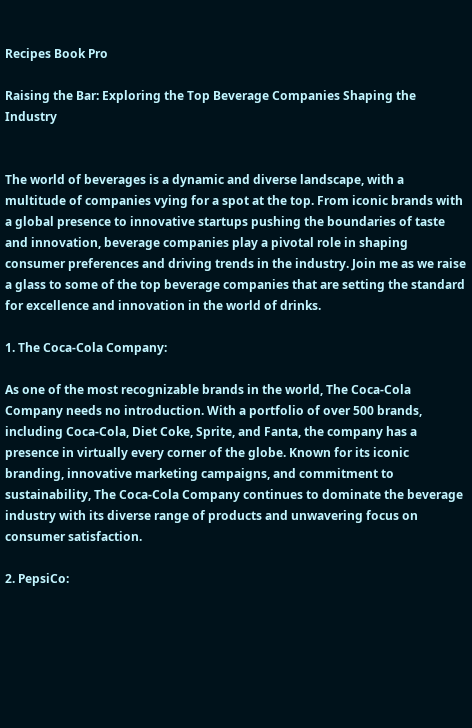Recipes Book Pro

Raising the Bar: Exploring the Top Beverage Companies Shaping the Industry


The world of beverages is a dynamic and diverse landscape, with a multitude of companies vying for a spot at the top. From iconic brands with a global presence to innovative startups pushing the boundaries of taste and innovation, beverage companies play a pivotal role in shaping consumer preferences and driving trends in the industry. Join me as we raise a glass to some of the top beverage companies that are setting the standard for excellence and innovation in the world of drinks.

1. The Coca-Cola Company:

As one of the most recognizable brands in the world, The Coca-Cola Company needs no introduction. With a portfolio of over 500 brands, including Coca-Cola, Diet Coke, Sprite, and Fanta, the company has a presence in virtually every corner of the globe. Known for its iconic branding, innovative marketing campaigns, and commitment to sustainability, The Coca-Cola Company continues to dominate the beverage industry with its diverse range of products and unwavering focus on consumer satisfaction.

2. PepsiCo: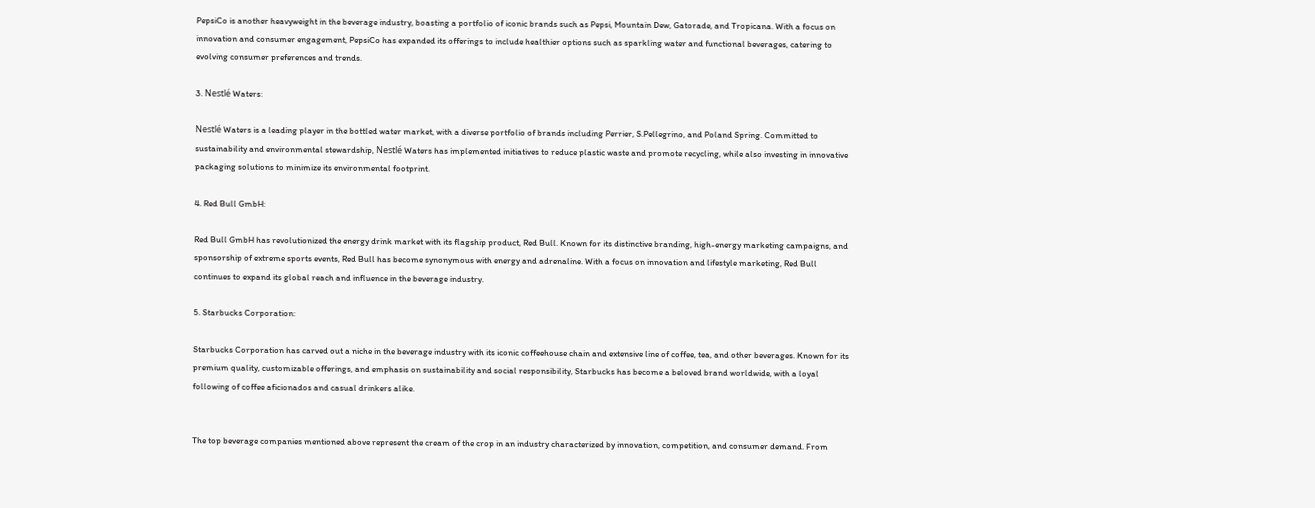PepsiCo is another heavyweight in the beverage industry, boasting a portfolio of iconic brands such as Pepsi, Mountain Dew, Gatorade, and Tropicana. With a focus on innovation and consumer engagement, PepsiCo has expanded its offerings to include healthier options such as sparkling water and functional beverages, catering to evolving consumer preferences and trends.

3. Nestlé Waters:

Nestlé Waters is a leading player in the bottled water market, with a diverse portfolio of brands including Perrier, S.Pellegrino, and Poland Spring. Committed to sustainability and environmental stewardship, Nestlé Waters has implemented initiatives to reduce plastic waste and promote recycling, while also investing in innovative packaging solutions to minimize its environmental footprint.

4. Red Bull GmbH:

Red Bull GmbH has revolutionized the energy drink market with its flagship product, Red Bull. Known for its distinctive branding, high-energy marketing campaigns, and sponsorship of extreme sports events, Red Bull has become synonymous with energy and adrenaline. With a focus on innovation and lifestyle marketing, Red Bull continues to expand its global reach and influence in the beverage industry.

5. Starbucks Corporation:

Starbucks Corporation has carved out a niche in the beverage industry with its iconic coffeehouse chain and extensive line of coffee, tea, and other beverages. Known for its premium quality, customizable offerings, and emphasis on sustainability and social responsibility, Starbucks has become a beloved brand worldwide, with a loyal following of coffee aficionados and casual drinkers alike.


The top beverage companies mentioned above represent the cream of the crop in an industry characterized by innovation, competition, and consumer demand. From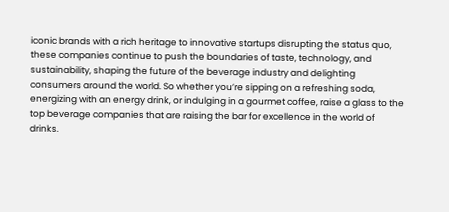iconic brands with a rich heritage to innovative startups disrupting the status quo, these companies continue to push the boundaries of taste, technology, and sustainability, shaping the future of the beverage industry and delighting consumers around the world. So whether you’re sipping on a refreshing soda, energizing with an energy drink, or indulging in a gourmet coffee, raise a glass to the top beverage companies that are raising the bar for excellence in the world of drinks.